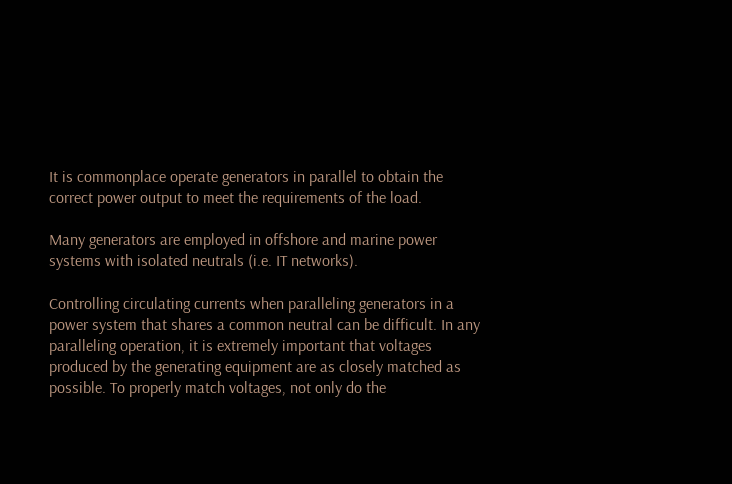It is commonplace operate generators in parallel to obtain the correct power output to meet the requirements of the load.

Many generators are employed in offshore and marine power systems with isolated neutrals (i.e. IT networks).

Controlling circulating currents when paralleling generators in a power system that shares a common neutral can be difficult. In any paralleling operation, it is extremely important that voltages produced by the generating equipment are as closely matched as possible. To properly match voltages, not only do the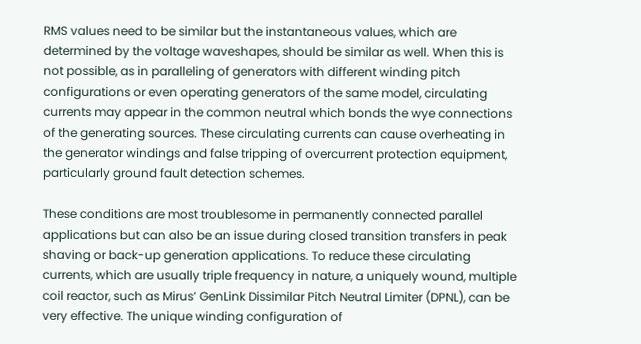RMS values need to be similar but the instantaneous values, which are determined by the voltage waveshapes, should be similar as well. When this is not possible, as in paralleling of generators with different winding pitch configurations or even operating generators of the same model, circulating currents may appear in the common neutral which bonds the wye connections of the generating sources. These circulating currents can cause overheating in the generator windings and false tripping of overcurrent protection equipment, particularly ground fault detection schemes.

These conditions are most troublesome in permanently connected parallel applications but can also be an issue during closed transition transfers in peak shaving or back-up generation applications. To reduce these circulating currents, which are usually triple frequency in nature, a uniquely wound, multiple coil reactor, such as Mirus’ GenLink Dissimilar Pitch Neutral Limiter (DPNL), can be very effective. The unique winding configuration of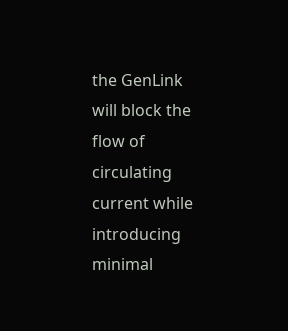the GenLink will block the flow of circulating current while introducing minimal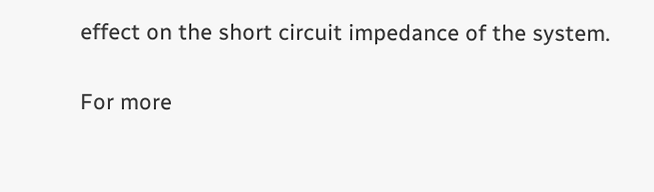effect on the short circuit impedance of the system.

For more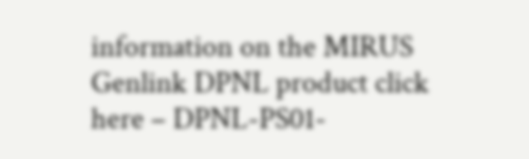information on the MIRUS Genlink DPNL product click here – DPNL-PS01-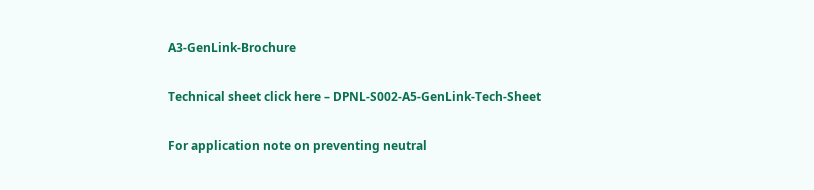A3-GenLink-Brochure

Technical sheet click here – DPNL-S002-A5-GenLink-Tech-Sheet

For application note on preventing neutral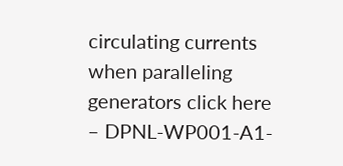circulating currents when paralleling generators click here – DPNL-WP001-A1-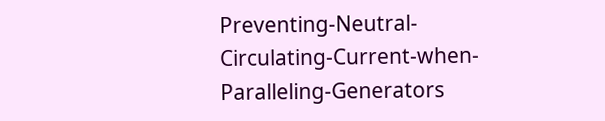Preventing-Neutral-Circulating-Current-when-Paralleling-Generators